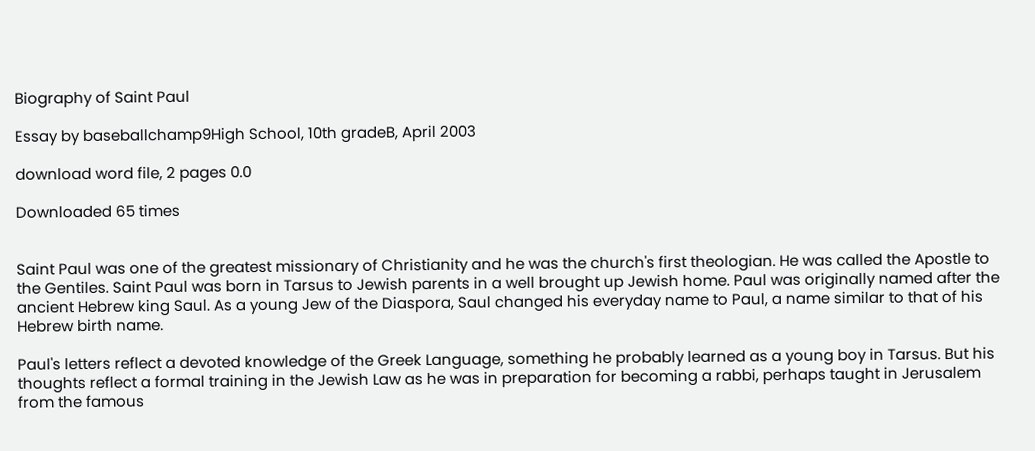Biography of Saint Paul

Essay by baseballchamp9High School, 10th gradeB, April 2003

download word file, 2 pages 0.0

Downloaded 65 times


Saint Paul was one of the greatest missionary of Christianity and he was the church's first theologian. He was called the Apostle to the Gentiles. Saint Paul was born in Tarsus to Jewish parents in a well brought up Jewish home. Paul was originally named after the ancient Hebrew king Saul. As a young Jew of the Diaspora, Saul changed his everyday name to Paul, a name similar to that of his Hebrew birth name.

Paul's letters reflect a devoted knowledge of the Greek Language, something he probably learned as a young boy in Tarsus. But his thoughts reflect a formal training in the Jewish Law as he was in preparation for becoming a rabbi, perhaps taught in Jerusalem from the famous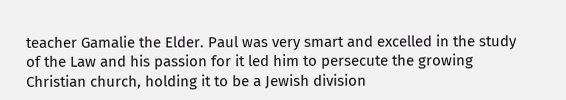teacher Gamalie the Elder. Paul was very smart and excelled in the study of the Law and his passion for it led him to persecute the growing Christian church, holding it to be a Jewish division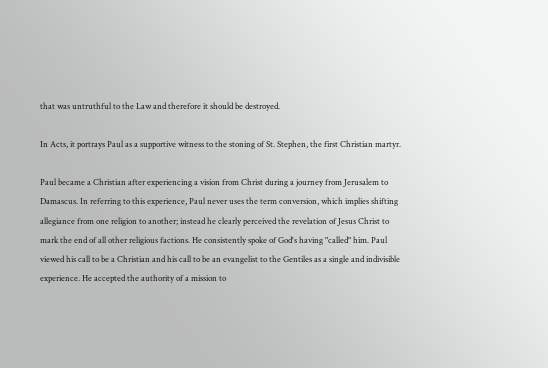that was untruthful to the Law and therefore it should be destroyed.

In Acts, it portrays Paul as a supportive witness to the stoning of St. Stephen, the first Christian martyr.

Paul became a Christian after experiencing a vision from Christ during a journey from Jerusalem to Damascus. In referring to this experience, Paul never uses the term conversion, which implies shifting allegiance from one religion to another; instead he clearly perceived the revelation of Jesus Christ to mark the end of all other religious factions. He consistently spoke of God's having "called" him. Paul viewed his call to be a Christian and his call to be an evangelist to the Gentiles as a single and indivisible experience. He accepted the authority of a mission to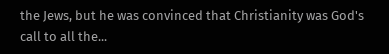the Jews, but he was convinced that Christianity was God's call to all the...